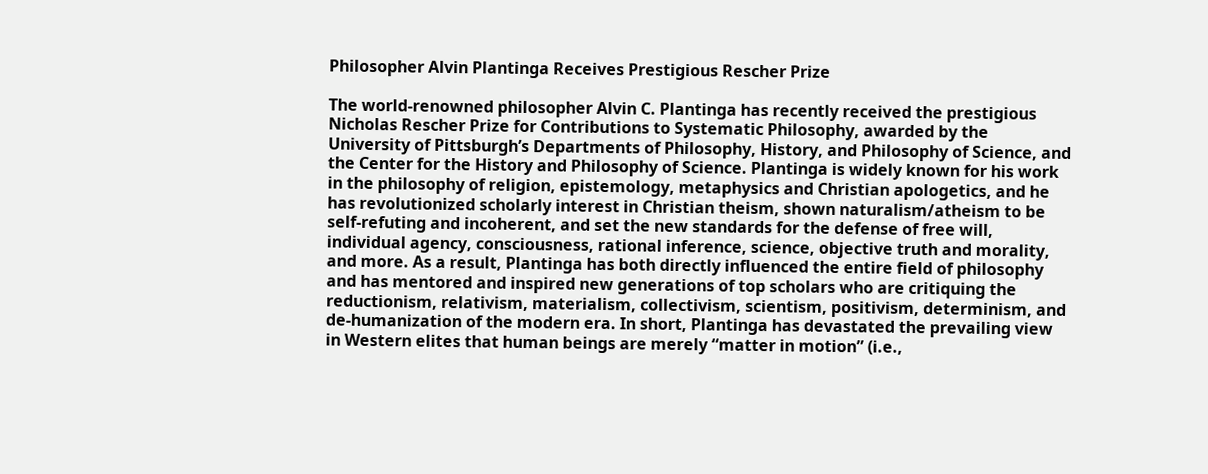Philosopher Alvin Plantinga Receives Prestigious Rescher Prize

The world-renowned philosopher Alvin C. Plantinga has recently received the prestigious Nicholas Rescher Prize for Contributions to Systematic Philosophy, awarded by the University of Pittsburgh’s Departments of Philosophy, History, and Philosophy of Science, and the Center for the History and Philosophy of Science. Plantinga is widely known for his work in the philosophy of religion, epistemology, metaphysics and Christian apologetics, and he has revolutionized scholarly interest in Christian theism, shown naturalism/atheism to be self-refuting and incoherent, and set the new standards for the defense of free will, individual agency, consciousness, rational inference, science, objective truth and morality, and more. As a result, Plantinga has both directly influenced the entire field of philosophy and has mentored and inspired new generations of top scholars who are critiquing the reductionism, relativism, materialism, collectivism, scientism, positivism, determinism, and de-humanization of the modern era. In short, Plantinga has devastated the prevailing view in Western elites that human beings are merely “matter in motion” (i.e.,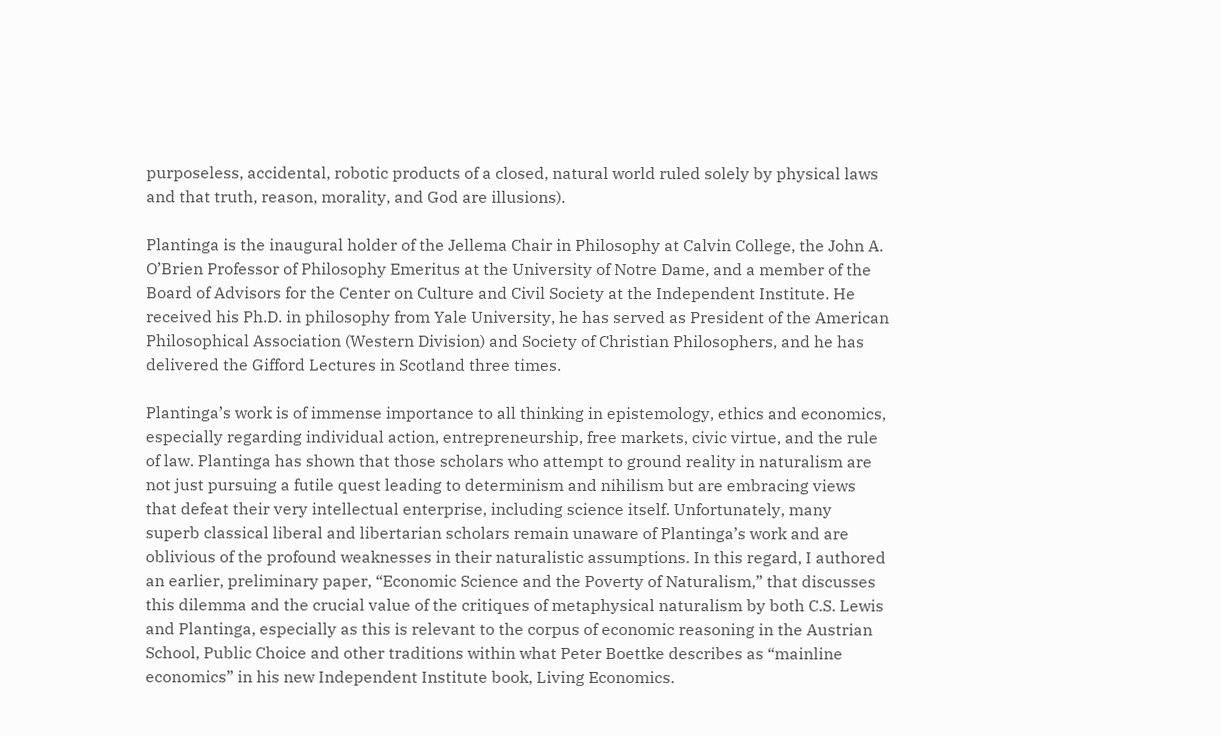purposeless, accidental, robotic products of a closed, natural world ruled solely by physical laws and that truth, reason, morality, and God are illusions).

Plantinga is the inaugural holder of the Jellema Chair in Philosophy at Calvin College, the John A. O’Brien Professor of Philosophy Emeritus at the University of Notre Dame, and a member of the Board of Advisors for the Center on Culture and Civil Society at the Independent Institute. He received his Ph.D. in philosophy from Yale University, he has served as President of the American Philosophical Association (Western Division) and Society of Christian Philosophers, and he has delivered the Gifford Lectures in Scotland three times.

Plantinga’s work is of immense importance to all thinking in epistemology, ethics and economics, especially regarding individual action, entrepreneurship, free markets, civic virtue, and the rule of law. Plantinga has shown that those scholars who attempt to ground reality in naturalism are not just pursuing a futile quest leading to determinism and nihilism but are embracing views that defeat their very intellectual enterprise, including science itself. Unfortunately, many superb classical liberal and libertarian scholars remain unaware of Plantinga’s work and are oblivious of the profound weaknesses in their naturalistic assumptions. In this regard, I authored an earlier, preliminary paper, “Economic Science and the Poverty of Naturalism,” that discusses this dilemma and the crucial value of the critiques of metaphysical naturalism by both C.S. Lewis and Plantinga, especially as this is relevant to the corpus of economic reasoning in the Austrian School, Public Choice and other traditions within what Peter Boettke describes as “mainline economics” in his new Independent Institute book, Living Economics.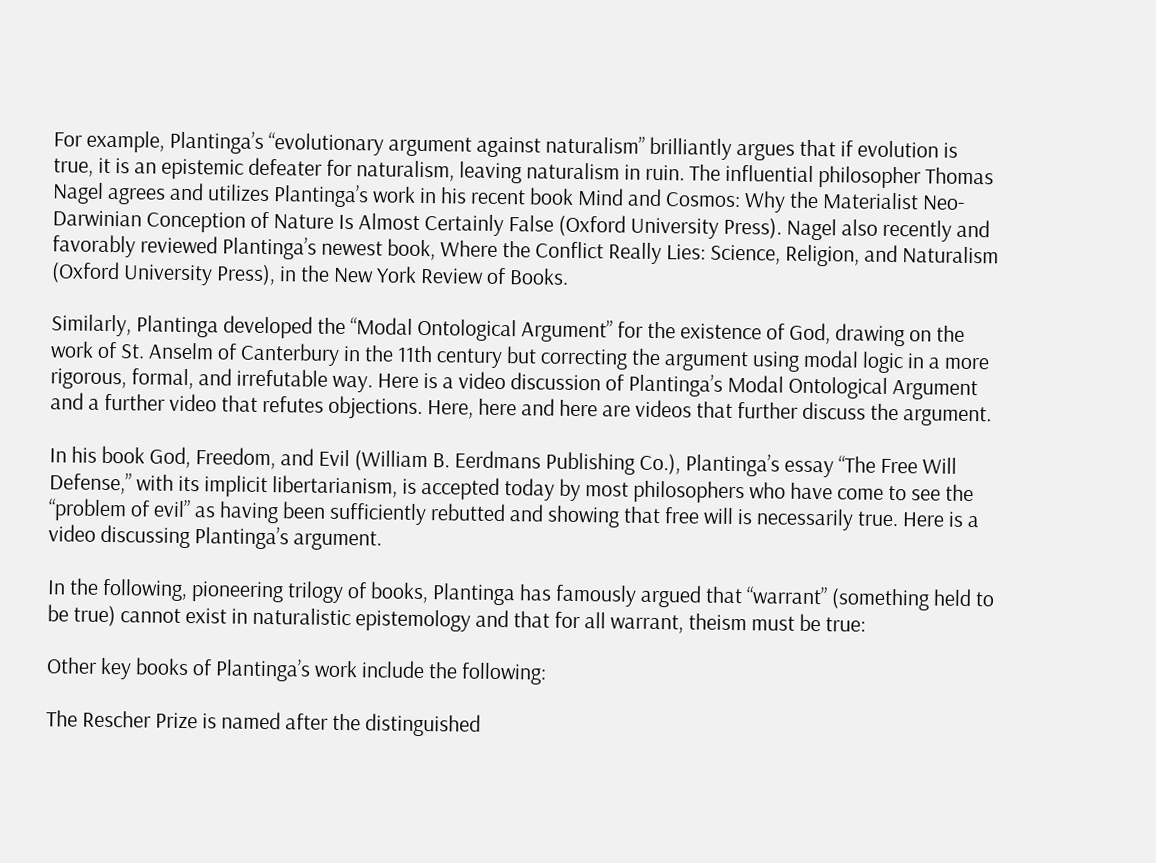For example, Plantinga’s “evolutionary argument against naturalism” brilliantly argues that if evolution is true, it is an epistemic defeater for naturalism, leaving naturalism in ruin. The influential philosopher Thomas Nagel agrees and utilizes Plantinga’s work in his recent book Mind and Cosmos: Why the Materialist Neo-Darwinian Conception of Nature Is Almost Certainly False (Oxford University Press). Nagel also recently and favorably reviewed Plantinga’s newest book, Where the Conflict Really Lies: Science, Religion, and Naturalism (Oxford University Press), in the New York Review of Books.

Similarly, Plantinga developed the “Modal Ontological Argument” for the existence of God, drawing on the work of St. Anselm of Canterbury in the 11th century but correcting the argument using modal logic in a more rigorous, formal, and irrefutable way. Here is a video discussion of Plantinga’s Modal Ontological Argument and a further video that refutes objections. Here, here and here are videos that further discuss the argument.

In his book God, Freedom, and Evil (William B. Eerdmans Publishing Co.), Plantinga’s essay “The Free Will Defense,” with its implicit libertarianism, is accepted today by most philosophers who have come to see the “problem of evil” as having been sufficiently rebutted and showing that free will is necessarily true. Here is a video discussing Plantinga’s argument.

In the following, pioneering trilogy of books, Plantinga has famously argued that “warrant” (something held to be true) cannot exist in naturalistic epistemology and that for all warrant, theism must be true:

Other key books of Plantinga’s work include the following:

The Rescher Prize is named after the distinguished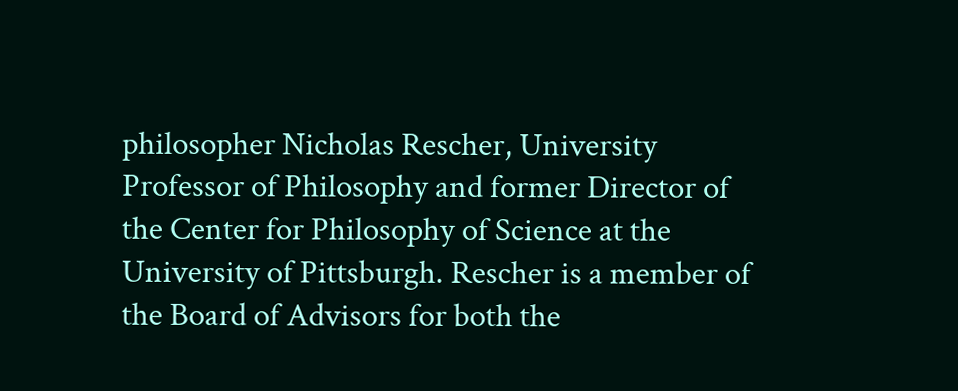philosopher Nicholas Rescher, University Professor of Philosophy and former Director of the Center for Philosophy of Science at the University of Pittsburgh. Rescher is a member of the Board of Advisors for both the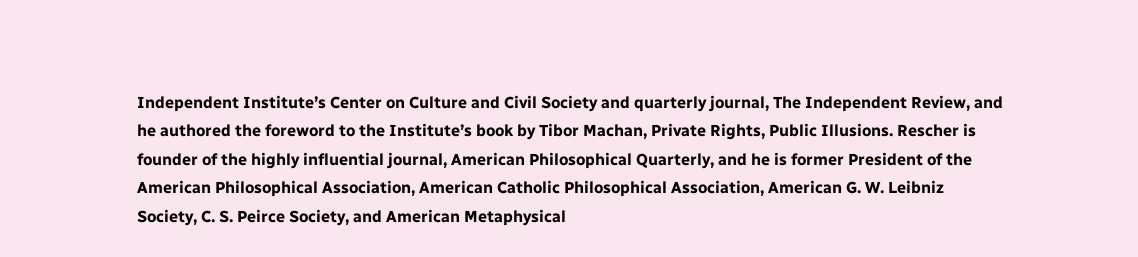Independent Institute’s Center on Culture and Civil Society and quarterly journal, The Independent Review, and he authored the foreword to the Institute’s book by Tibor Machan, Private Rights, Public Illusions. Rescher is founder of the highly influential journal, American Philosophical Quarterly, and he is former President of the American Philosophical Association, American Catholic Philosophical Association, American G. W. Leibniz Society, C. S. Peirce Society, and American Metaphysical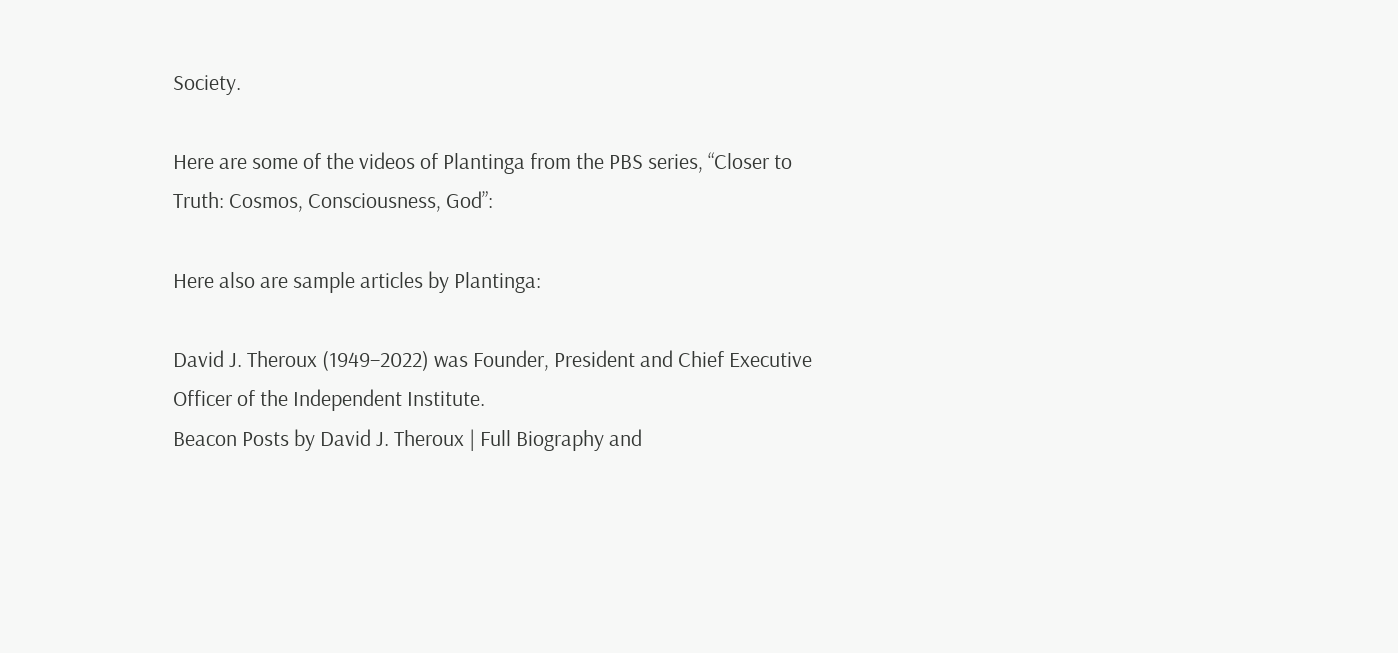Society.

Here are some of the videos of Plantinga from the PBS series, “Closer to Truth: Cosmos, Consciousness, God”:

Here also are sample articles by Plantinga:

David J. Theroux (1949–2022) was Founder, President and Chief Executive Officer of the Independent Institute.
Beacon Posts by David J. Theroux | Full Biography and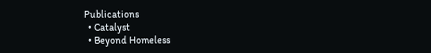Publications
  • Catalyst
  • Beyond Homeless